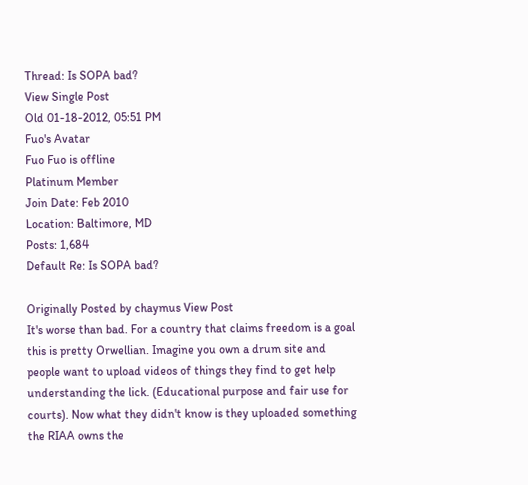Thread: Is SOPA bad?
View Single Post
Old 01-18-2012, 05:51 PM
Fuo's Avatar
Fuo Fuo is offline
Platinum Member
Join Date: Feb 2010
Location: Baltimore, MD
Posts: 1,684
Default Re: Is SOPA bad?

Originally Posted by chaymus View Post
It's worse than bad. For a country that claims freedom is a goal this is pretty Orwellian. Imagine you own a drum site and people want to upload videos of things they find to get help understanding the lick. (Educational purpose and fair use for courts). Now what they didn't know is they uploaded something the RIAA owns the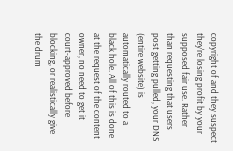copyright of and they suspect they're losing profit by your supposed fair use. Rather than requesting that users post getting pulled, your DNS (entire website) is automatically routed to a black hole. All of this is done at the request of the content owner, no need to get it court-approved before blocking, or realistically give the drum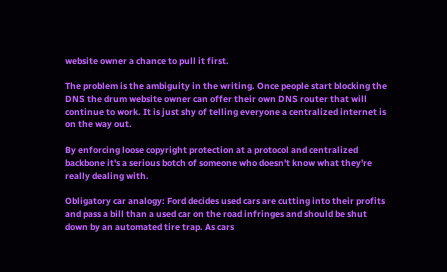website owner a chance to pull it first.

The problem is the ambiguity in the writing. Once people start blocking the DNS the drum website owner can offer their own DNS router that will continue to work. It is just shy of telling everyone a centralized internet is on the way out.

By enforcing loose copyright protection at a protocol and centralized backbone it's a serious botch of someone who doesn't know what they're really dealing with.

Obligatory car analogy: Ford decides used cars are cutting into their profits and pass a bill than a used car on the road infringes and should be shut down by an automated tire trap. As cars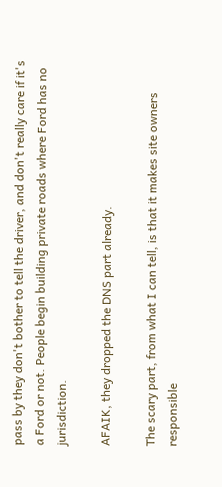pass by they don't bother to tell the driver, and don't really care if it's a Ford or not. People begin building private roads where Ford has no jurisdiction.

AFAIK, they dropped the DNS part already.

The scary part, from what I can tell, is that it makes site owners responsible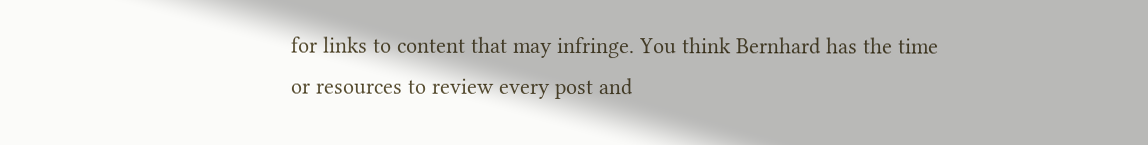for links to content that may infringe. You think Bernhard has the time or resources to review every post and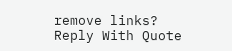remove links?
Reply With Quote